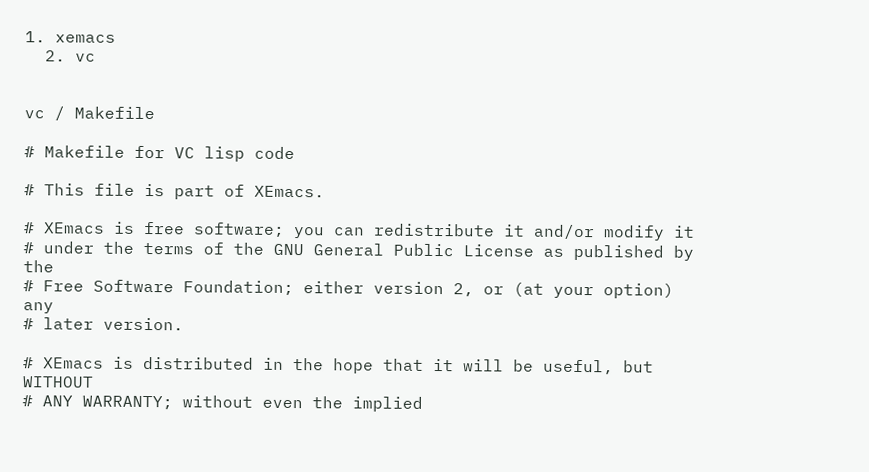1. xemacs
  2. vc


vc / Makefile

# Makefile for VC lisp code

# This file is part of XEmacs.

# XEmacs is free software; you can redistribute it and/or modify it
# under the terms of the GNU General Public License as published by the
# Free Software Foundation; either version 2, or (at your option) any
# later version.

# XEmacs is distributed in the hope that it will be useful, but WITHOUT
# ANY WARRANTY; without even the implied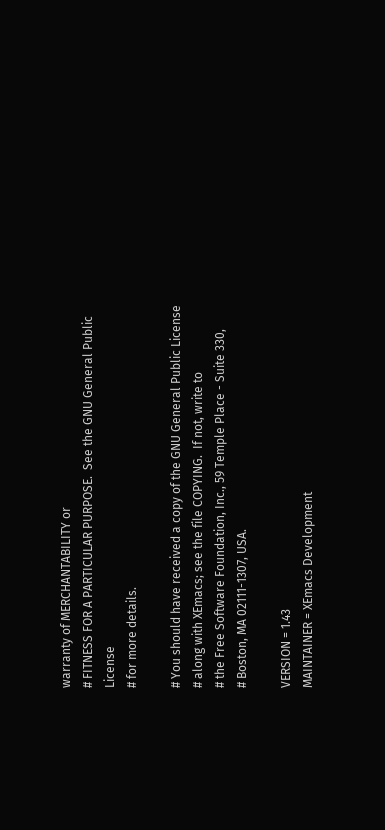warranty of MERCHANTABILITY or
# FITNESS FOR A PARTICULAR PURPOSE.  See the GNU General Public License
# for more details.

# You should have received a copy of the GNU General Public License
# along with XEmacs; see the file COPYING.  If not, write to
# the Free Software Foundation, Inc., 59 Temple Place - Suite 330,
# Boston, MA 02111-1307, USA.

VERSION = 1.43
MAINTAINER = XEmacs Development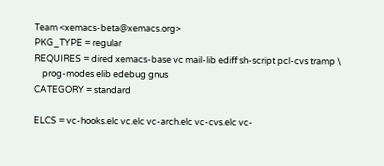Team <xemacs-beta@xemacs.org>
PKG_TYPE = regular
REQUIRES = dired xemacs-base vc mail-lib ediff sh-script pcl-cvs tramp \
    prog-modes elib edebug gnus
CATEGORY = standard

ELCS = vc-hooks.elc vc.elc vc-arch.elc vc-cvs.elc vc-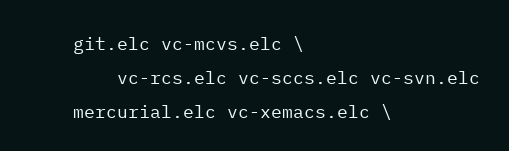git.elc vc-mcvs.elc \
    vc-rcs.elc vc-sccs.elc vc-svn.elc mercurial.elc vc-xemacs.elc \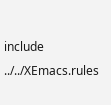include ../../XEmacs.rules